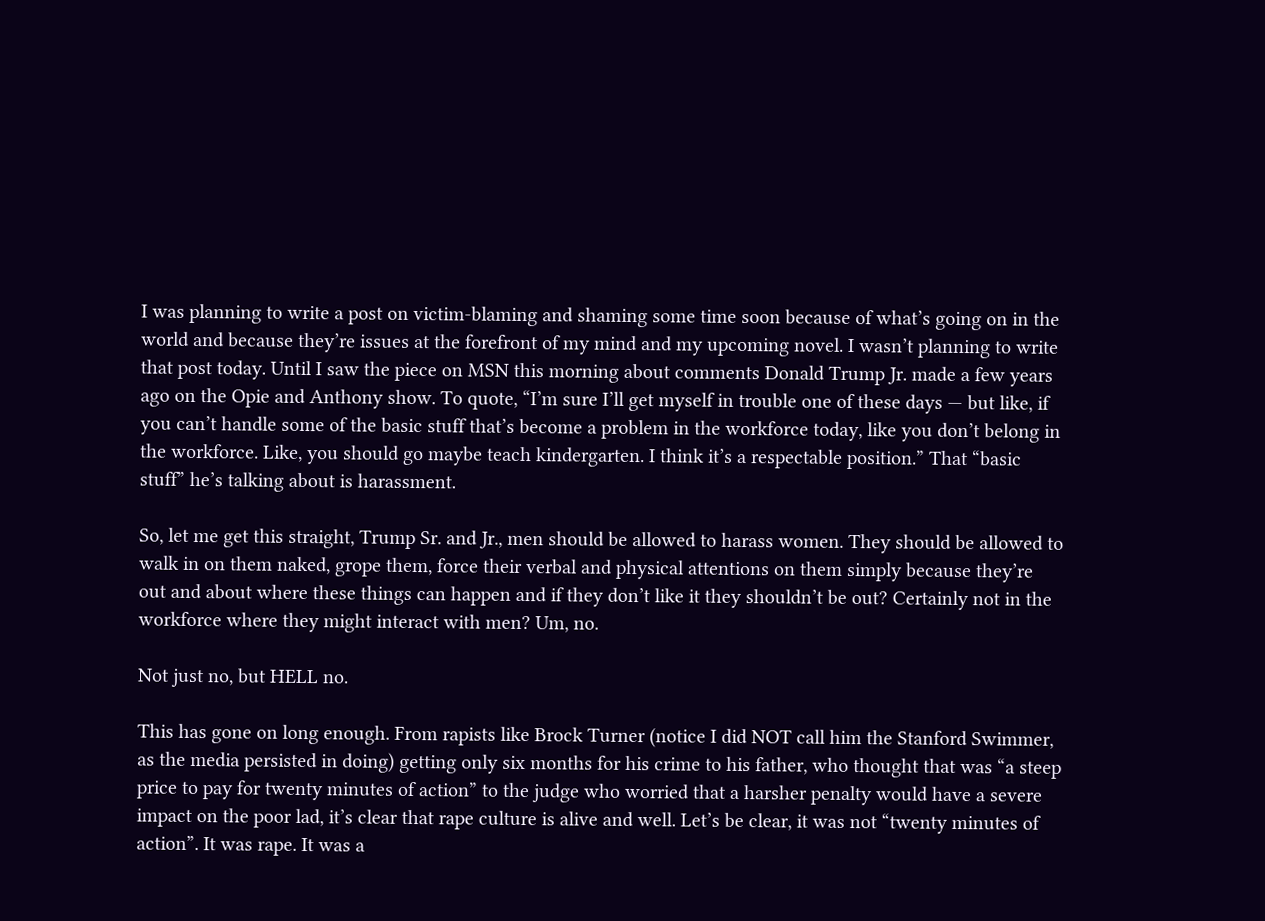I was planning to write a post on victim-blaming and shaming some time soon because of what’s going on in the world and because they’re issues at the forefront of my mind and my upcoming novel. I wasn’t planning to write that post today. Until I saw the piece on MSN this morning about comments Donald Trump Jr. made a few years ago on the Opie and Anthony show. To quote, “I’m sure I’ll get myself in trouble one of these days — but like, if you can’t handle some of the basic stuff that’s become a problem in the workforce today, like you don’t belong in the workforce. Like, you should go maybe teach kindergarten. I think it’s a respectable position.” That “basic stuff” he’s talking about is harassment.

So, let me get this straight, Trump Sr. and Jr., men should be allowed to harass women. They should be allowed to walk in on them naked, grope them, force their verbal and physical attentions on them simply because they’re out and about where these things can happen and if they don’t like it they shouldn’t be out? Certainly not in the workforce where they might interact with men? Um, no.

Not just no, but HELL no.

This has gone on long enough. From rapists like Brock Turner (notice I did NOT call him the Stanford Swimmer, as the media persisted in doing) getting only six months for his crime to his father, who thought that was “a steep price to pay for twenty minutes of action” to the judge who worried that a harsher penalty would have a severe impact on the poor lad, it’s clear that rape culture is alive and well. Let’s be clear, it was not “twenty minutes of action”. It was rape. It was a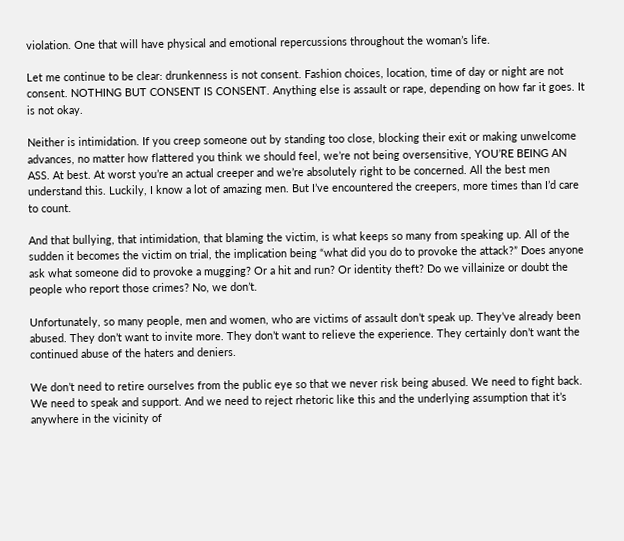violation. One that will have physical and emotional repercussions throughout the woman’s life.

Let me continue to be clear: drunkenness is not consent. Fashion choices, location, time of day or night are not consent. NOTHING BUT CONSENT IS CONSENT. Anything else is assault or rape, depending on how far it goes. It is not okay.

Neither is intimidation. If you creep someone out by standing too close, blocking their exit or making unwelcome advances, no matter how flattered you think we should feel, we’re not being oversensitive, YOU’RE BEING AN ASS. At best. At worst you’re an actual creeper and we’re absolutely right to be concerned. All the best men understand this. Luckily, I know a lot of amazing men. But I’ve encountered the creepers, more times than I’d care to count.

And that bullying, that intimidation, that blaming the victim, is what keeps so many from speaking up. All of the sudden it becomes the victim on trial, the implication being “what did you do to provoke the attack?” Does anyone ask what someone did to provoke a mugging? Or a hit and run? Or identity theft? Do we villainize or doubt the people who report those crimes? No, we don’t.

Unfortunately, so many people, men and women, who are victims of assault don’t speak up. They’ve already been abused. They don’t want to invite more. They don’t want to relieve the experience. They certainly don’t want the continued abuse of the haters and deniers.

We don’t need to retire ourselves from the public eye so that we never risk being abused. We need to fight back. We need to speak and support. And we need to reject rhetoric like this and the underlying assumption that it’s anywhere in the vicinity of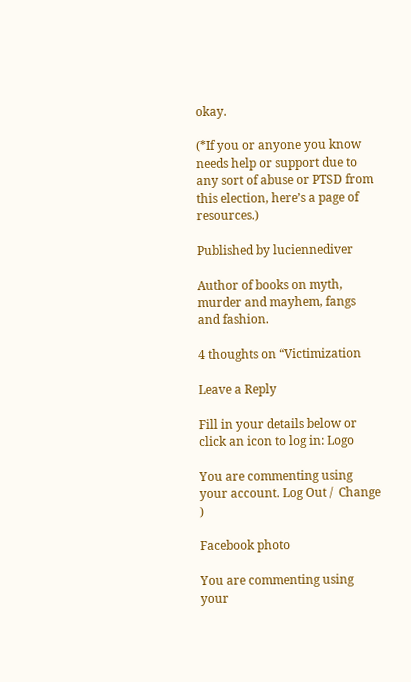okay.

(*If you or anyone you know needs help or support due to any sort of abuse or PTSD from this election, here’s a page of resources.)

Published by luciennediver

Author of books on myth, murder and mayhem, fangs and fashion.

4 thoughts on “Victimization

Leave a Reply

Fill in your details below or click an icon to log in: Logo

You are commenting using your account. Log Out /  Change )

Facebook photo

You are commenting using your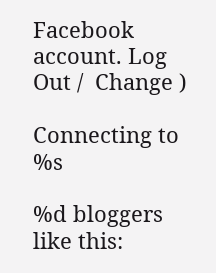Facebook account. Log Out /  Change )

Connecting to %s

%d bloggers like this: